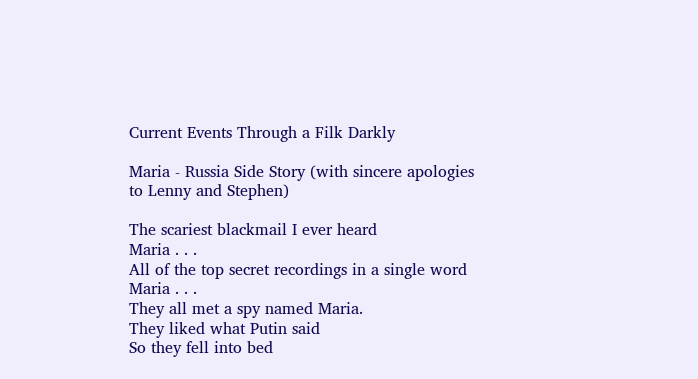Current Events Through a Filk Darkly

Maria - Russia Side Story (with sincere apologies to Lenny and Stephen)

The scariest blackmail I ever heard
Maria . . .
All of the top secret recordings in a single word
Maria . . .
They all met a spy named Maria.
They liked what Putin said
So they fell into bed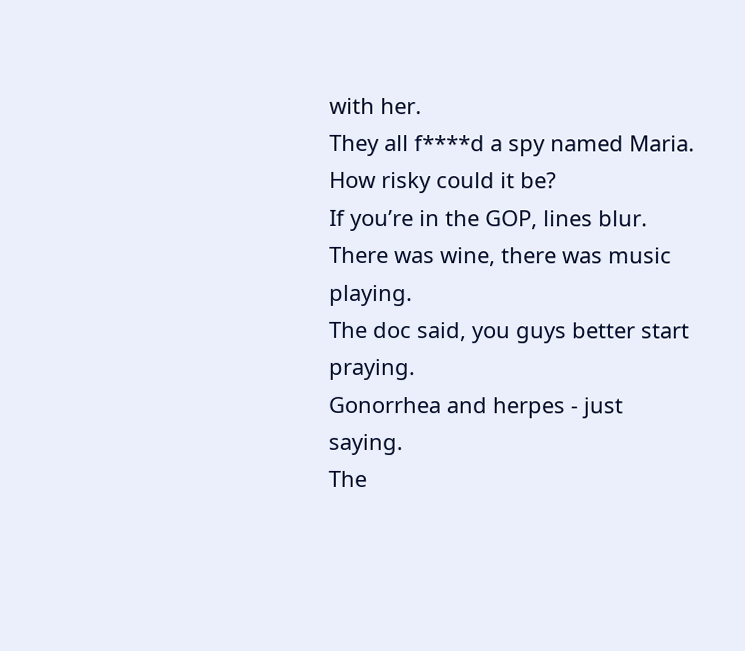with her.
They all f****d a spy named Maria.
How risky could it be?
If you’re in the GOP, lines blur.
There was wine, there was music playing.
The doc said, you guys better start praying.
Gonorrhea and herpes - just saying.
The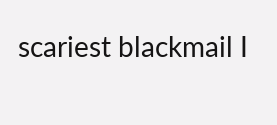scariest blackmail I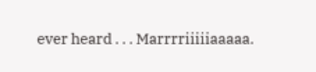ever heard . . . Marrrriiiiiaaaaa.